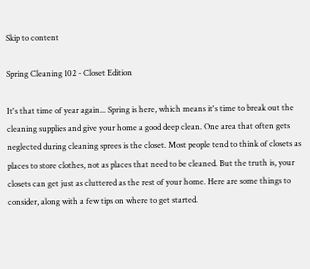Skip to content

Spring Cleaning 102 - Closet Edition

It's that time of year again... Spring is here, which means it's time to break out the cleaning supplies and give your home a good deep clean. One area that often gets neglected during cleaning sprees is the closet. Most people tend to think of closets as places to store clothes, not as places that need to be cleaned. But the truth is, your closets can get just as cluttered as the rest of your home. Here are some things to consider, along with a few tips on where to get started.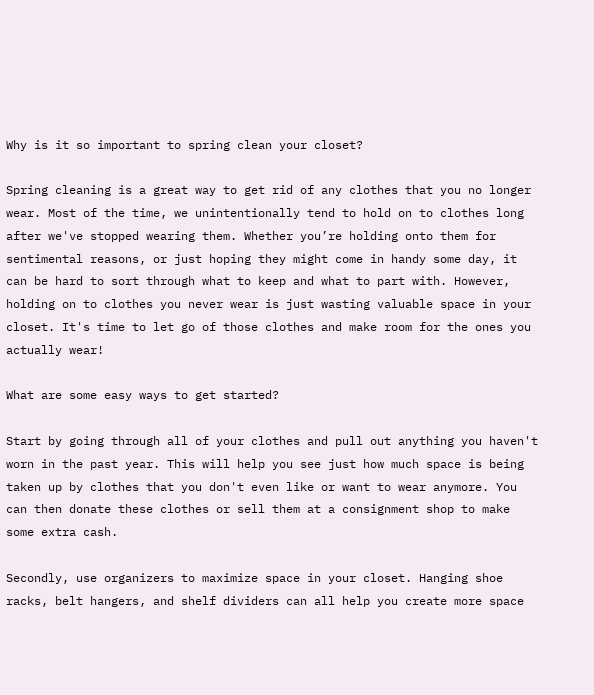Why is it so important to spring clean your closet?

Spring cleaning is a great way to get rid of any clothes that you no longer wear. Most of the time, we unintentionally tend to hold on to clothes long after we've stopped wearing them. Whether you’re holding onto them for sentimental reasons, or just hoping they might come in handy some day, it can be hard to sort through what to keep and what to part with. However, holding on to clothes you never wear is just wasting valuable space in your closet. It's time to let go of those clothes and make room for the ones you actually wear!

What are some easy ways to get started?

Start by going through all of your clothes and pull out anything you haven't worn in the past year. This will help you see just how much space is being taken up by clothes that you don't even like or want to wear anymore. You can then donate these clothes or sell them at a consignment shop to make some extra cash.

Secondly, use organizers to maximize space in your closet. Hanging shoe racks, belt hangers, and shelf dividers can all help you create more space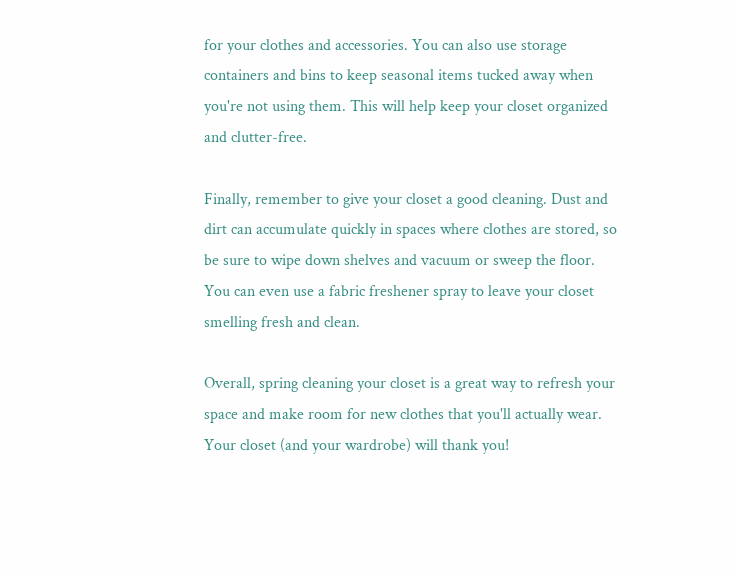for your clothes and accessories. You can also use storage containers and bins to keep seasonal items tucked away when you're not using them. This will help keep your closet organized and clutter-free.

Finally, remember to give your closet a good cleaning. Dust and dirt can accumulate quickly in spaces where clothes are stored, so be sure to wipe down shelves and vacuum or sweep the floor. You can even use a fabric freshener spray to leave your closet smelling fresh and clean.

Overall, spring cleaning your closet is a great way to refresh your space and make room for new clothes that you'll actually wear. Your closet (and your wardrobe) will thank you!